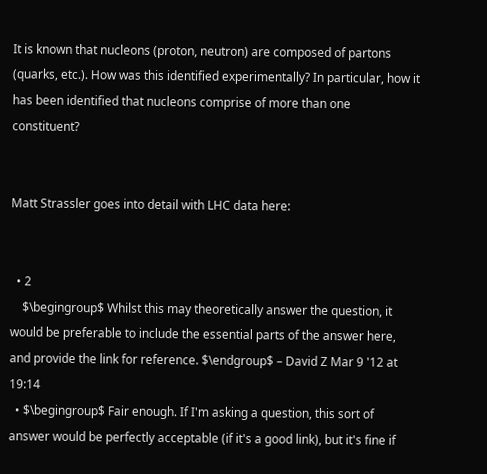It is known that nucleons (proton, neutron) are composed of partons (quarks, etc.). How was this identified experimentally? In particular, how it has been identified that nucleons comprise of more than one constituent?


Matt Strassler goes into detail with LHC data here:


  • 2
    $\begingroup$ Whilst this may theoretically answer the question, it would be preferable to include the essential parts of the answer here, and provide the link for reference. $\endgroup$ – David Z Mar 9 '12 at 19:14
  • $\begingroup$ Fair enough. If I'm asking a question, this sort of answer would be perfectly acceptable (if it's a good link), but it's fine if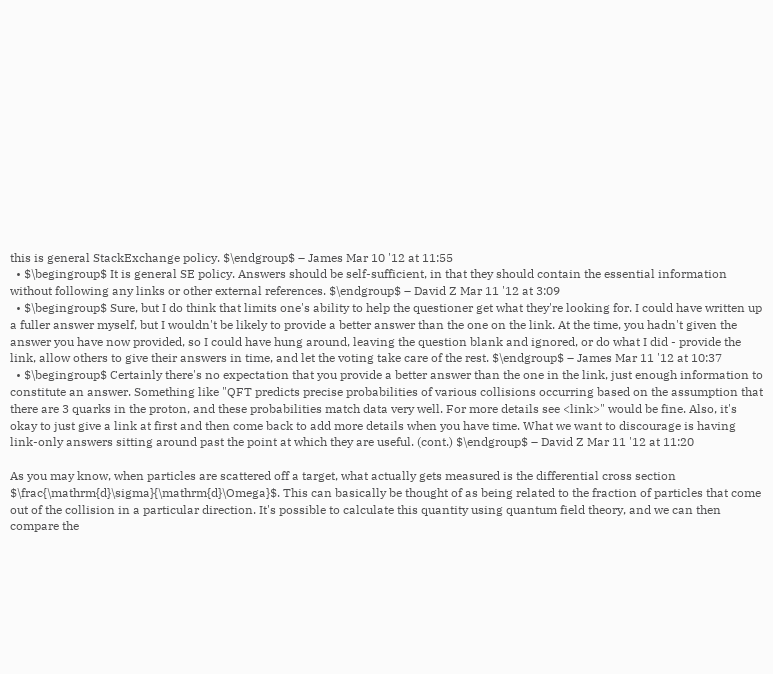this is general StackExchange policy. $\endgroup$ – James Mar 10 '12 at 11:55
  • $\begingroup$ It is general SE policy. Answers should be self-sufficient, in that they should contain the essential information without following any links or other external references. $\endgroup$ – David Z Mar 11 '12 at 3:09
  • $\begingroup$ Sure, but I do think that limits one's ability to help the questioner get what they're looking for. I could have written up a fuller answer myself, but I wouldn't be likely to provide a better answer than the one on the link. At the time, you hadn't given the answer you have now provided, so I could have hung around, leaving the question blank and ignored, or do what I did - provide the link, allow others to give their answers in time, and let the voting take care of the rest. $\endgroup$ – James Mar 11 '12 at 10:37
  • $\begingroup$ Certainly there's no expectation that you provide a better answer than the one in the link, just enough information to constitute an answer. Something like "QFT predicts precise probabilities of various collisions occurring based on the assumption that there are 3 quarks in the proton, and these probabilities match data very well. For more details see <link>" would be fine. Also, it's okay to just give a link at first and then come back to add more details when you have time. What we want to discourage is having link-only answers sitting around past the point at which they are useful. (cont.) $\endgroup$ – David Z Mar 11 '12 at 11:20

As you may know, when particles are scattered off a target, what actually gets measured is the differential cross section $\frac{\mathrm{d}\sigma}{\mathrm{d}\Omega}$. This can basically be thought of as being related to the fraction of particles that come out of the collision in a particular direction. It's possible to calculate this quantity using quantum field theory, and we can then compare the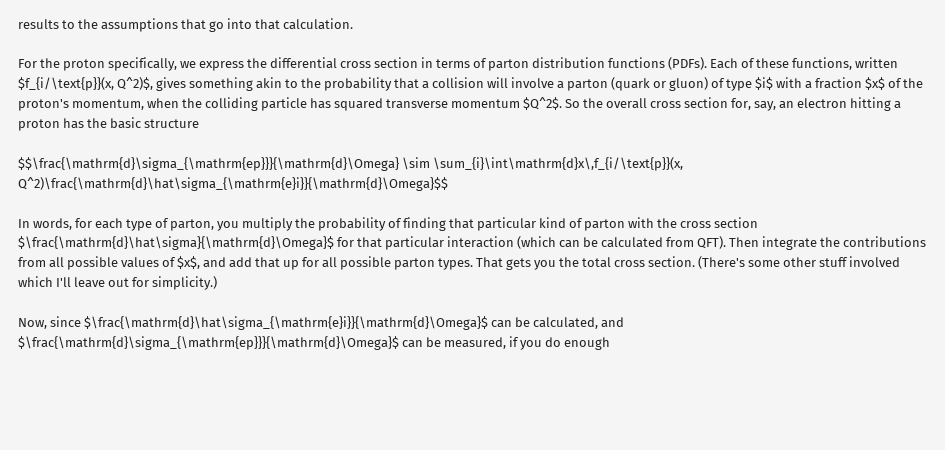results to the assumptions that go into that calculation.

For the proton specifically, we express the differential cross section in terms of parton distribution functions (PDFs). Each of these functions, written $f_{i/\text{p}}(x, Q^2)$, gives something akin to the probability that a collision will involve a parton (quark or gluon) of type $i$ with a fraction $x$ of the proton's momentum, when the colliding particle has squared transverse momentum $Q^2$. So the overall cross section for, say, an electron hitting a proton has the basic structure

$$\frac{\mathrm{d}\sigma_{\mathrm{ep}}}{\mathrm{d}\Omega} \sim \sum_{i}\int\mathrm{d}x\,f_{i/\text{p}}(x, Q^2)\frac{\mathrm{d}\hat\sigma_{\mathrm{e}i}}{\mathrm{d}\Omega}$$

In words, for each type of parton, you multiply the probability of finding that particular kind of parton with the cross section $\frac{\mathrm{d}\hat\sigma}{\mathrm{d}\Omega}$ for that particular interaction (which can be calculated from QFT). Then integrate the contributions from all possible values of $x$, and add that up for all possible parton types. That gets you the total cross section. (There's some other stuff involved which I'll leave out for simplicity.)

Now, since $\frac{\mathrm{d}\hat\sigma_{\mathrm{e}i}}{\mathrm{d}\Omega}$ can be calculated, and $\frac{\mathrm{d}\sigma_{\mathrm{ep}}}{\mathrm{d}\Omega}$ can be measured, if you do enough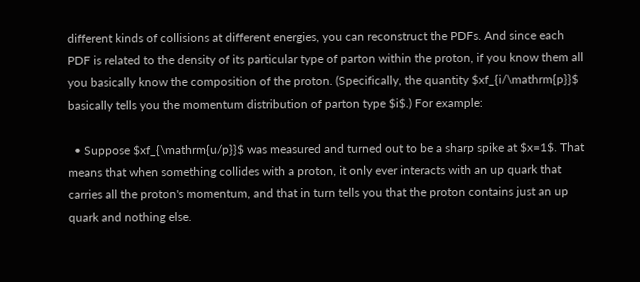different kinds of collisions at different energies, you can reconstruct the PDFs. And since each PDF is related to the density of its particular type of parton within the proton, if you know them all you basically know the composition of the proton. (Specifically, the quantity $xf_{i/\mathrm{p}}$ basically tells you the momentum distribution of parton type $i$.) For example:

  • Suppose $xf_{\mathrm{u/p}}$ was measured and turned out to be a sharp spike at $x=1$. That means that when something collides with a proton, it only ever interacts with an up quark that carries all the proton's momentum, and that in turn tells you that the proton contains just an up quark and nothing else.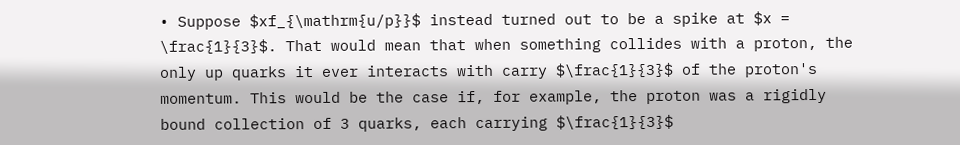• Suppose $xf_{\mathrm{u/p}}$ instead turned out to be a spike at $x = \frac{1}{3}$. That would mean that when something collides with a proton, the only up quarks it ever interacts with carry $\frac{1}{3}$ of the proton's momentum. This would be the case if, for example, the proton was a rigidly bound collection of 3 quarks, each carrying $\frac{1}{3}$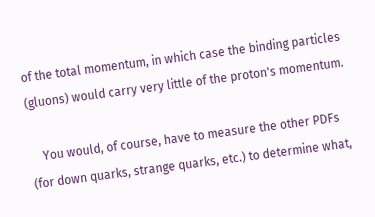of the total momentum, in which case the binding particles (gluons) would carry very little of the proton's momentum.

    You would, of course, have to measure the other PDFs (for down quarks, strange quarks, etc.) to determine what,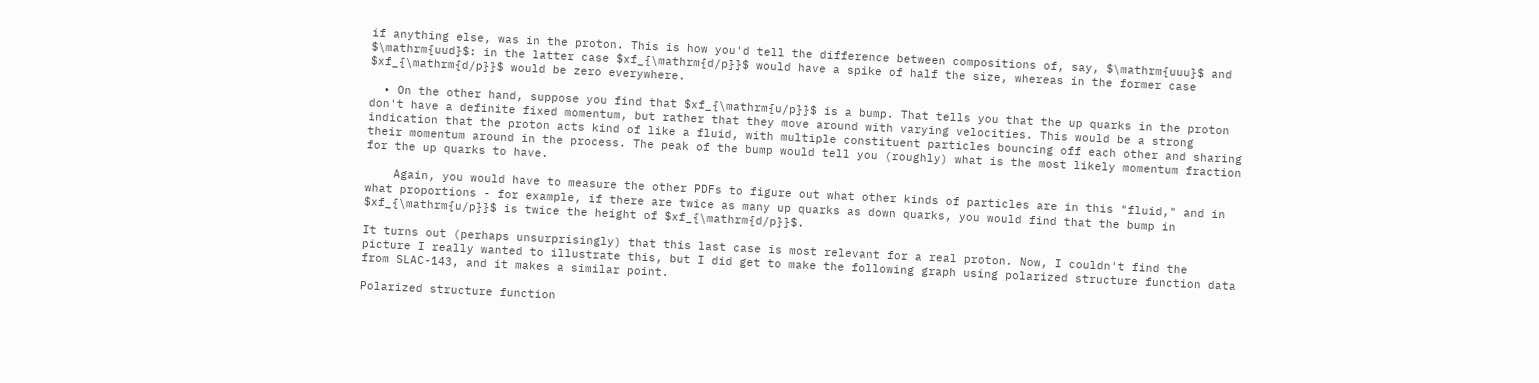if anything else, was in the proton. This is how you'd tell the difference between compositions of, say, $\mathrm{uuu}$ and $\mathrm{uud}$: in the latter case $xf_{\mathrm{d/p}}$ would have a spike of half the size, whereas in the former case $xf_{\mathrm{d/p}}$ would be zero everywhere.

  • On the other hand, suppose you find that $xf_{\mathrm{u/p}}$ is a bump. That tells you that the up quarks in the proton don't have a definite fixed momentum, but rather that they move around with varying velocities. This would be a strong indication that the proton acts kind of like a fluid, with multiple constituent particles bouncing off each other and sharing their momentum around in the process. The peak of the bump would tell you (roughly) what is the most likely momentum fraction for the up quarks to have.

    Again, you would have to measure the other PDFs to figure out what other kinds of particles are in this "fluid," and in what proportions - for example, if there are twice as many up quarks as down quarks, you would find that the bump in $xf_{\mathrm{u/p}}$ is twice the height of $xf_{\mathrm{d/p}}$.

It turns out (perhaps unsurprisingly) that this last case is most relevant for a real proton. Now, I couldn't find the picture I really wanted to illustrate this, but I did get to make the following graph using polarized structure function data from SLAC-143, and it makes a similar point.

Polarized structure function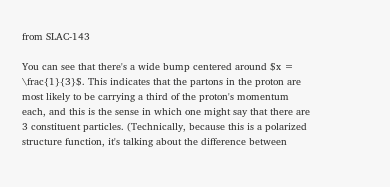from SLAC-143

You can see that there's a wide bump centered around $x = \frac{1}{3}$. This indicates that the partons in the proton are most likely to be carrying a third of the proton's momentum each, and this is the sense in which one might say that there are 3 constituent particles. (Technically, because this is a polarized structure function, it's talking about the difference between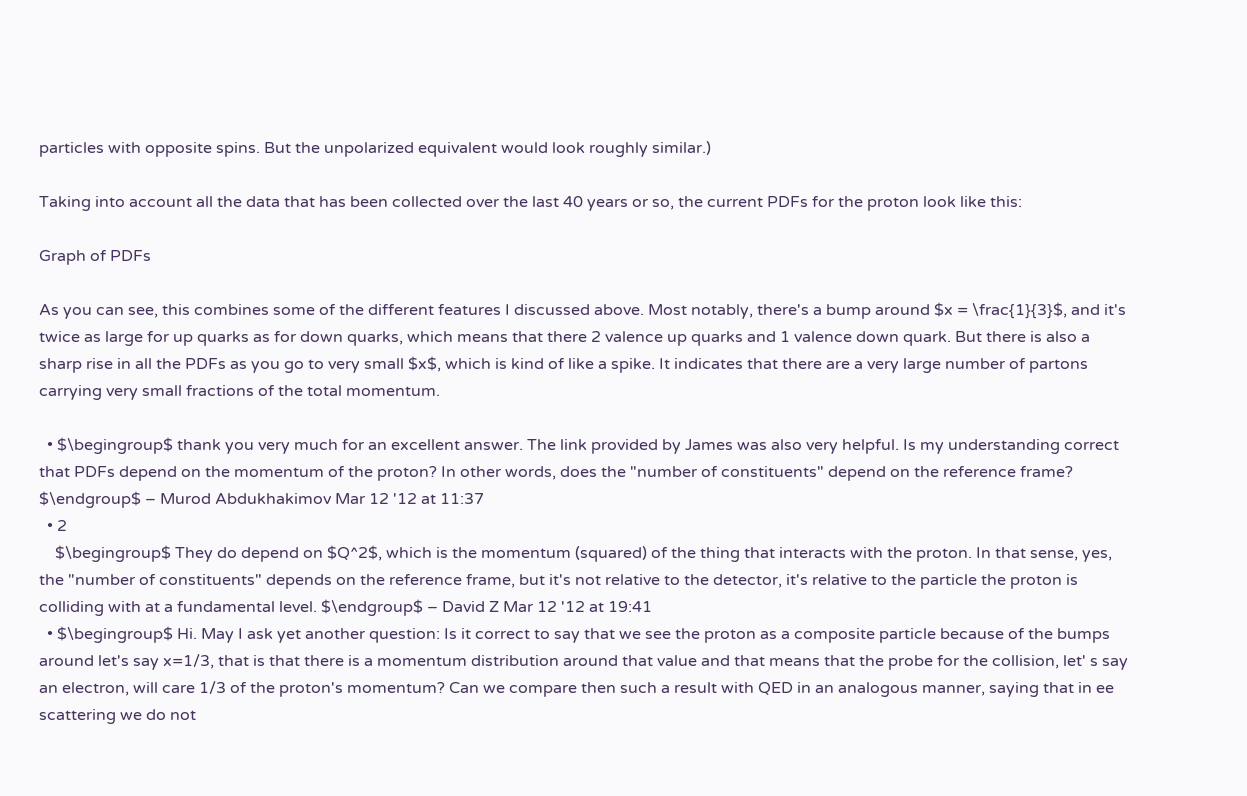particles with opposite spins. But the unpolarized equivalent would look roughly similar.)

Taking into account all the data that has been collected over the last 40 years or so, the current PDFs for the proton look like this:

Graph of PDFs

As you can see, this combines some of the different features I discussed above. Most notably, there's a bump around $x = \frac{1}{3}$, and it's twice as large for up quarks as for down quarks, which means that there 2 valence up quarks and 1 valence down quark. But there is also a sharp rise in all the PDFs as you go to very small $x$, which is kind of like a spike. It indicates that there are a very large number of partons carrying very small fractions of the total momentum.

  • $\begingroup$ thank you very much for an excellent answer. The link provided by James was also very helpful. Is my understanding correct that PDFs depend on the momentum of the proton? In other words, does the "number of constituents" depend on the reference frame? $\endgroup$ – Murod Abdukhakimov Mar 12 '12 at 11:37
  • 2
    $\begingroup$ They do depend on $Q^2$, which is the momentum (squared) of the thing that interacts with the proton. In that sense, yes, the "number of constituents" depends on the reference frame, but it's not relative to the detector, it's relative to the particle the proton is colliding with at a fundamental level. $\endgroup$ – David Z Mar 12 '12 at 19:41
  • $\begingroup$ Hi. May I ask yet another question: Is it correct to say that we see the proton as a composite particle because of the bumps around let's say x=1/3, that is that there is a momentum distribution around that value and that means that the probe for the collision, let' s say an electron, will care 1/3 of the proton's momentum? Can we compare then such a result with QED in an analogous manner, saying that in ee scattering we do not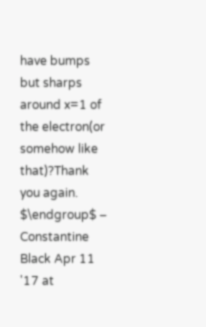have bumps but sharps around x=1 of the electron(or somehow like that)?Thank you again. $\endgroup$ – Constantine Black Apr 11 '17 at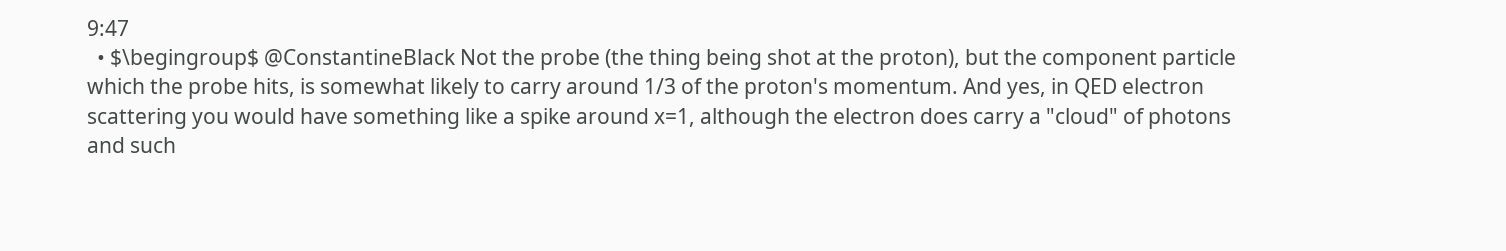9:47
  • $\begingroup$ @ConstantineBlack Not the probe (the thing being shot at the proton), but the component particle which the probe hits, is somewhat likely to carry around 1/3 of the proton's momentum. And yes, in QED electron scattering you would have something like a spike around x=1, although the electron does carry a "cloud" of photons and such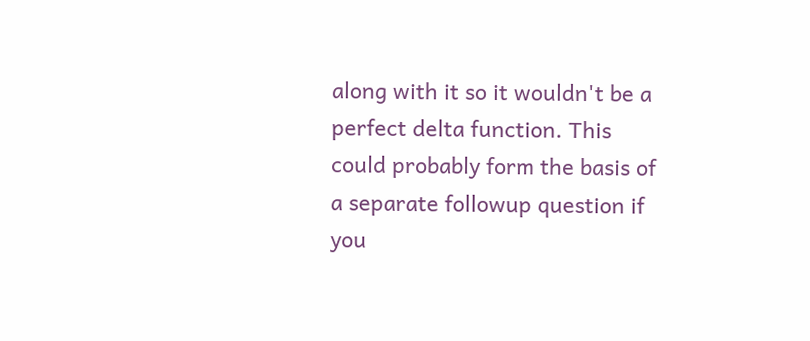along with it so it wouldn't be a perfect delta function. This could probably form the basis of a separate followup question if you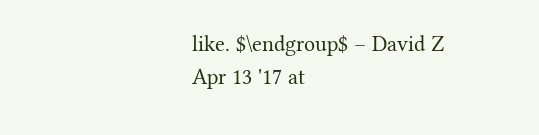like. $\endgroup$ – David Z Apr 13 '17 at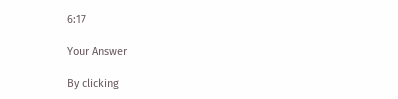6:17

Your Answer

By clicking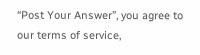“Post Your Answer”, you agree to our terms of service,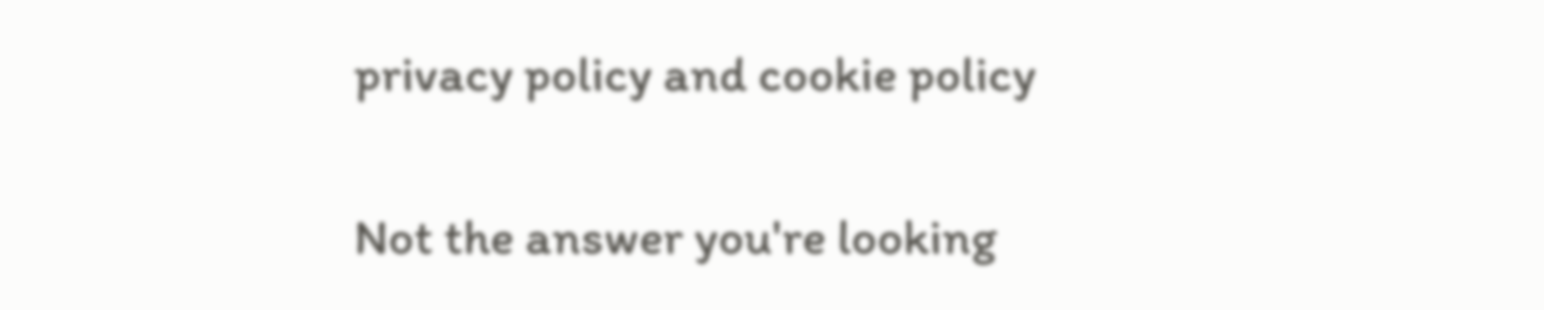privacy policy and cookie policy

Not the answer you're looking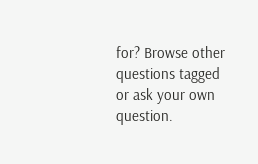for? Browse other questions tagged or ask your own question.